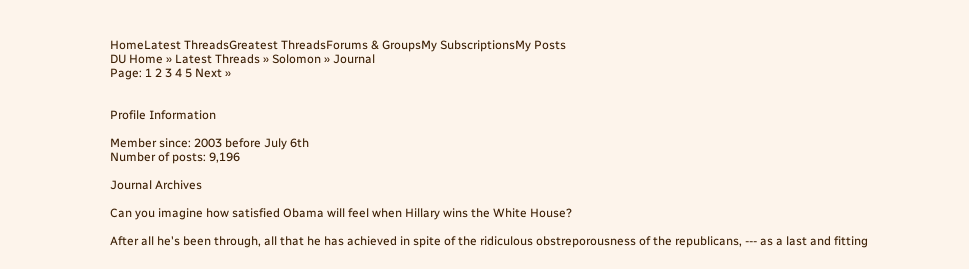HomeLatest ThreadsGreatest ThreadsForums & GroupsMy SubscriptionsMy Posts
DU Home » Latest Threads » Solomon » Journal
Page: 1 2 3 4 5 Next »


Profile Information

Member since: 2003 before July 6th
Number of posts: 9,196

Journal Archives

Can you imagine how satisfied Obama will feel when Hillary wins the White House?

After all he's been through, all that he has achieved in spite of the ridiculous obstreporousness of the republicans, --- as a last and fitting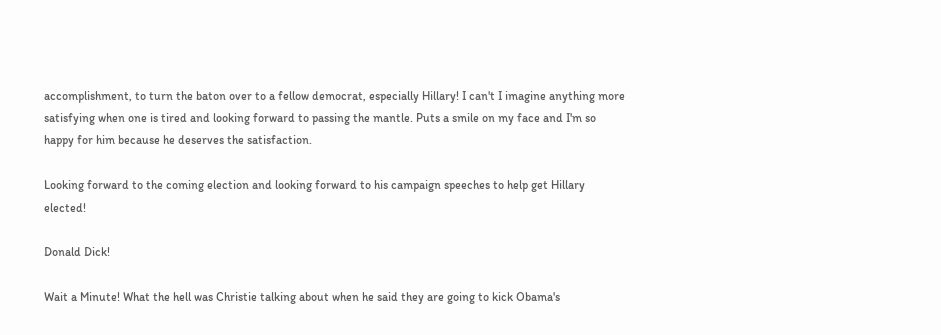accomplishment, to turn the baton over to a fellow democrat, especially Hillary! I can't I imagine anything more satisfying when one is tired and looking forward to passing the mantle. Puts a smile on my face and I'm so happy for him because he deserves the satisfaction.

Looking forward to the coming election and looking forward to his campaign speeches to help get Hillary elected!

Donald Dick!

Wait a Minute! What the hell was Christie talking about when he said they are going to kick Obama's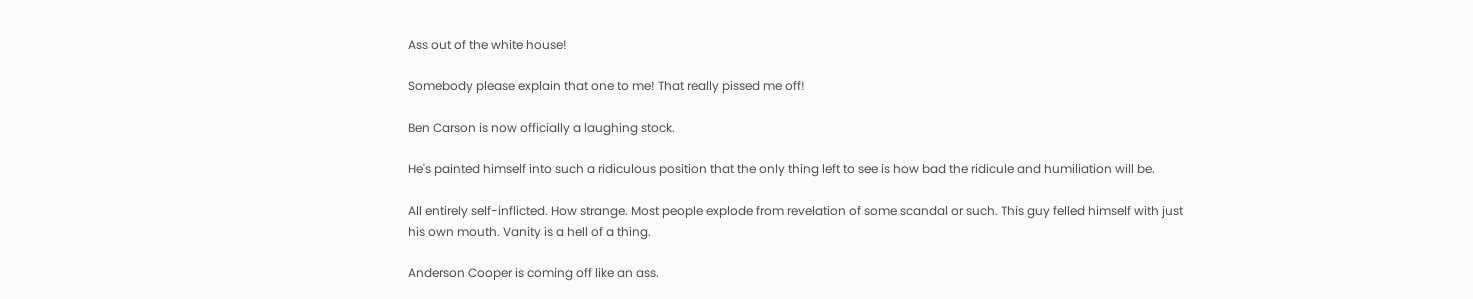Ass out of the white house!

Somebody please explain that one to me! That really pissed me off!

Ben Carson is now officially a laughing stock.

He's painted himself into such a ridiculous position that the only thing left to see is how bad the ridicule and humiliation will be.

All entirely self-inflicted. How strange. Most people explode from revelation of some scandal or such. This guy felled himself with just his own mouth. Vanity is a hell of a thing.

Anderson Cooper is coming off like an ass.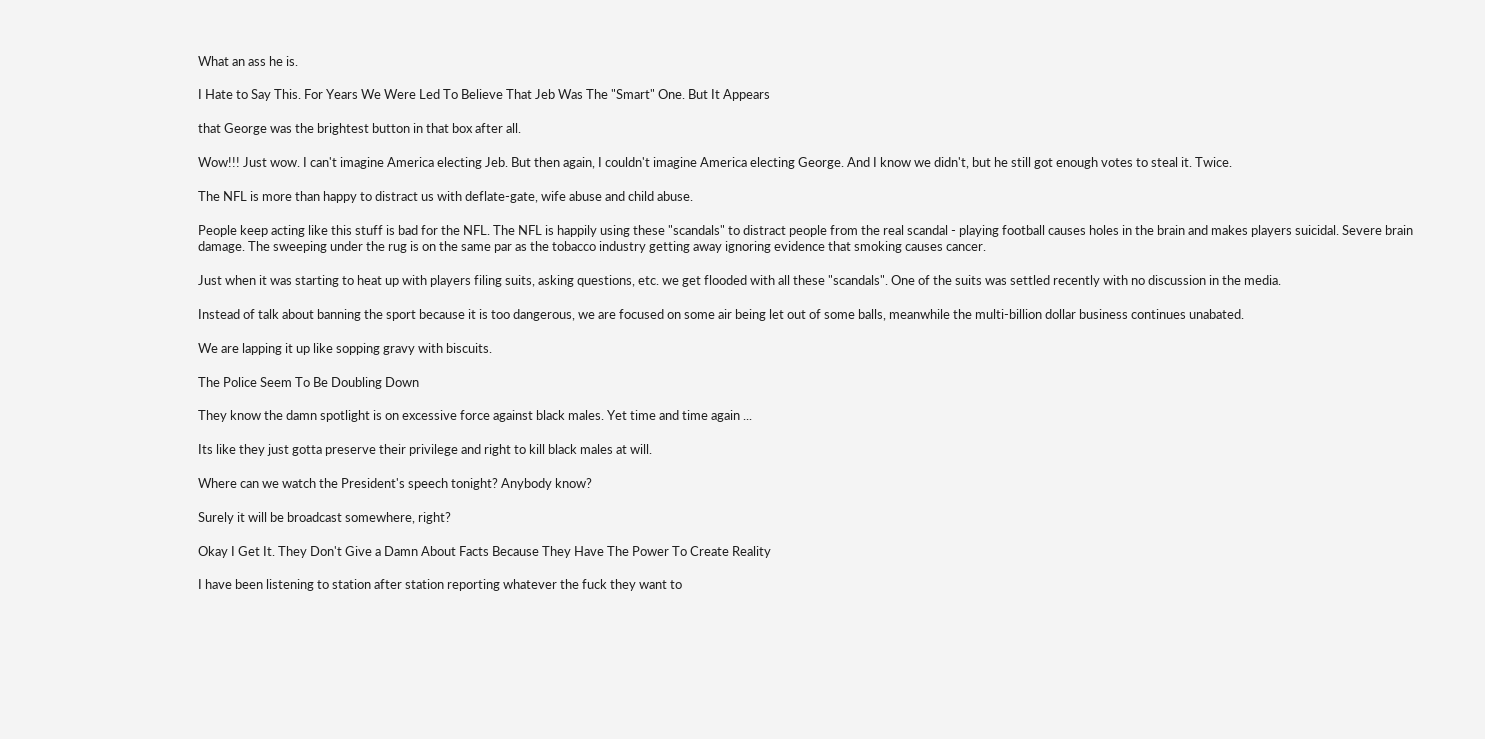What an ass he is.

I Hate to Say This. For Years We Were Led To Believe That Jeb Was The "Smart" One. But It Appears

that George was the brightest button in that box after all.

Wow!!! Just wow. I can't imagine America electing Jeb. But then again, I couldn't imagine America electing George. And I know we didn't, but he still got enough votes to steal it. Twice.

The NFL is more than happy to distract us with deflate-gate, wife abuse and child abuse.

People keep acting like this stuff is bad for the NFL. The NFL is happily using these "scandals" to distract people from the real scandal - playing football causes holes in the brain and makes players suicidal. Severe brain damage. The sweeping under the rug is on the same par as the tobacco industry getting away ignoring evidence that smoking causes cancer.

Just when it was starting to heat up with players filing suits, asking questions, etc. we get flooded with all these "scandals". One of the suits was settled recently with no discussion in the media.

Instead of talk about banning the sport because it is too dangerous, we are focused on some air being let out of some balls, meanwhile the multi-billion dollar business continues unabated.

We are lapping it up like sopping gravy with biscuits.

The Police Seem To Be Doubling Down

They know the damn spotlight is on excessive force against black males. Yet time and time again ...

Its like they just gotta preserve their privilege and right to kill black males at will.

Where can we watch the President's speech tonight? Anybody know?

Surely it will be broadcast somewhere, right?

Okay I Get It. They Don't Give a Damn About Facts Because They Have The Power To Create Reality

I have been listening to station after station reporting whatever the fuck they want to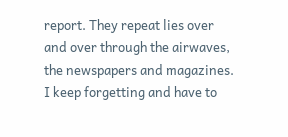report. They repeat lies over and over through the airwaves, the newspapers and magazines. I keep forgetting and have to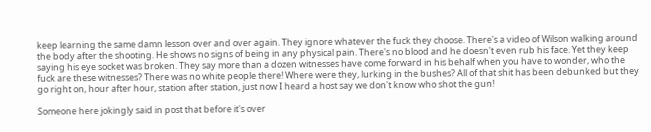keep learning the same damn lesson over and over again. They ignore whatever the fuck they choose. There's a video of Wilson walking around the body after the shooting. He shows no signs of being in any physical pain. There's no blood and he doesn't even rub his face. Yet they keep saying his eye socket was broken. They say more than a dozen witnesses have come forward in his behalf when you have to wonder, who the fuck are these witnesses? There was no white people there! Where were they, lurking in the bushes? All of that shit has been debunked but they go right on, hour after hour, station after station, just now I heard a host say we don't know who shot the gun!

Someone here jokingly said in post that before it's over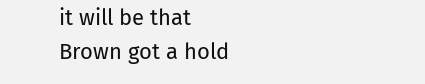it will be that Brown got a hold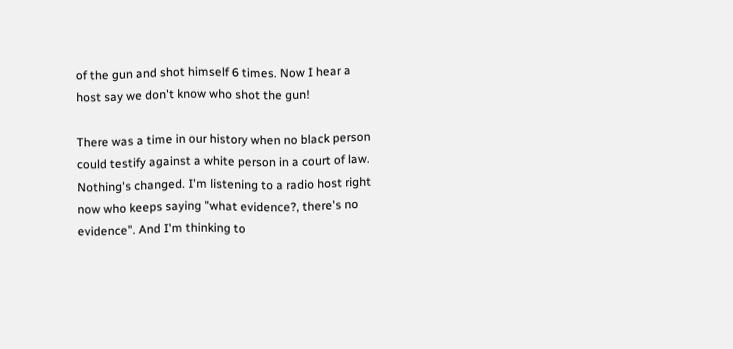of the gun and shot himself 6 times. Now I hear a host say we don't know who shot the gun!

There was a time in our history when no black person could testify against a white person in a court of law. Nothing's changed. I'm listening to a radio host right now who keeps saying "what evidence?, there's no evidence". And I'm thinking to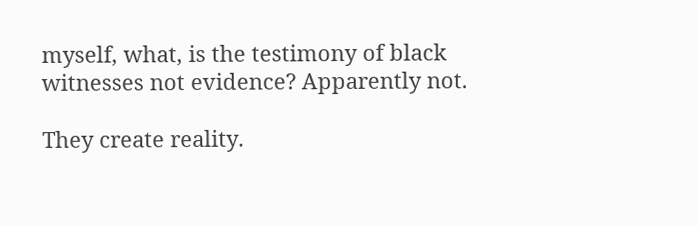myself, what, is the testimony of black witnesses not evidence? Apparently not.

They create reality.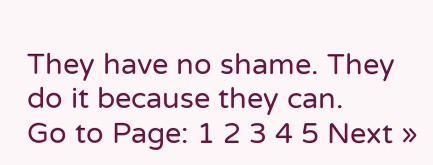They have no shame. They do it because they can.
Go to Page: 1 2 3 4 5 Next »